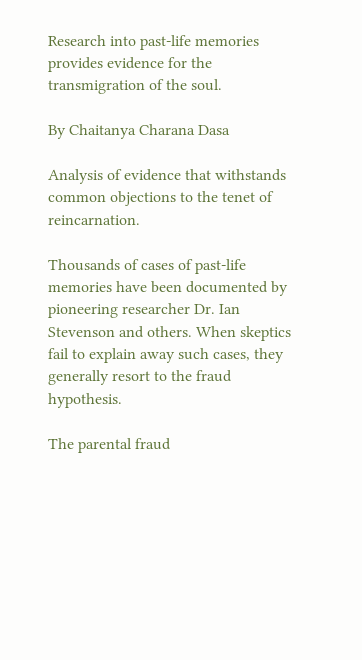Research into past-life memories provides evidence for the transmigration of the soul.

By Chaitanya Charana Dasa

Analysis of evidence that withstands common objections to the tenet of reincarnation.

Thousands of cases of past-life memories have been documented by pioneering researcher Dr. Ian Stevenson and others. When skeptics fail to explain away such cases, they generally resort to the fraud hypothesis.

The parental fraud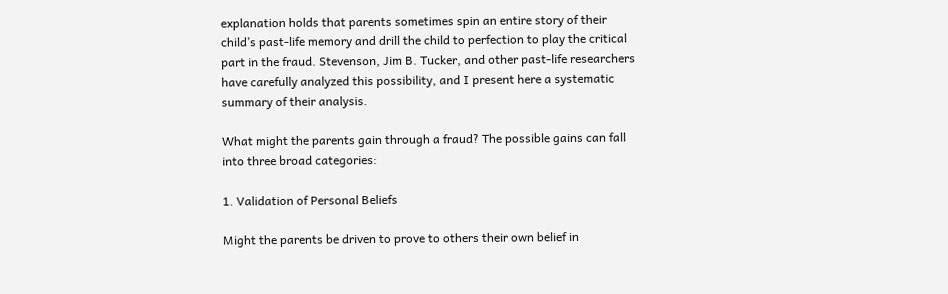explanation holds that parents sometimes spin an entire story of their child’s past-life memory and drill the child to perfection to play the critical part in the fraud. Stevenson, Jim B. Tucker, and other past-life researchers have carefully analyzed this possibility, and I present here a systematic summary of their analysis.

What might the parents gain through a fraud? The possible gains can fall into three broad categories:

1. Validation of Personal Beliefs

Might the parents be driven to prove to others their own belief in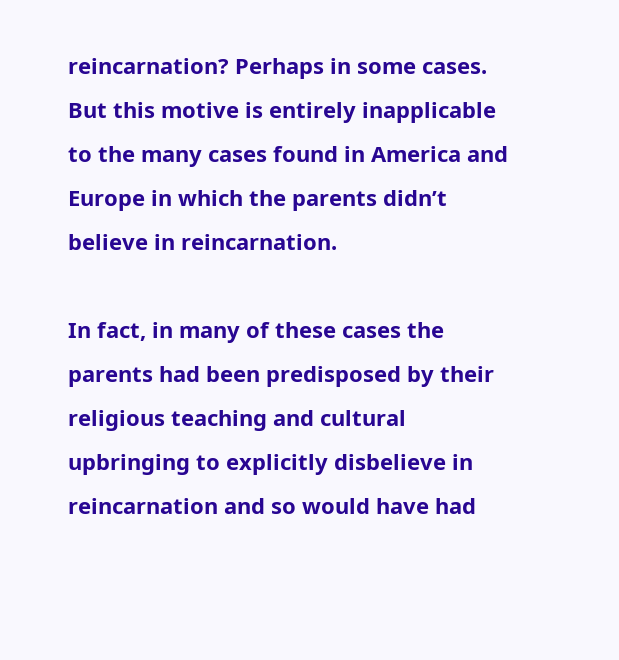reincarnation? Perhaps in some cases. But this motive is entirely inapplicable to the many cases found in America and Europe in which the parents didn’t believe in reincarnation.

In fact, in many of these cases the parents had been predisposed by their religious teaching and cultural upbringing to explicitly disbelieve in reincarnation and so would have had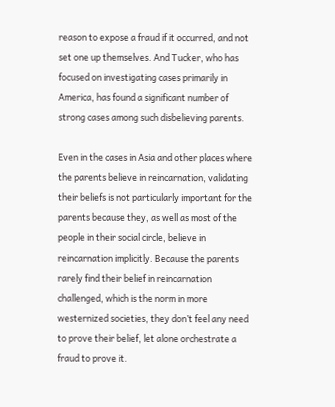reason to expose a fraud if it occurred, and not set one up themselves. And Tucker, who has focused on investigating cases primarily in America, has found a significant number of strong cases among such disbelieving parents.

Even in the cases in Asia and other places where the parents believe in reincarnation, validating their beliefs is not particularly important for the parents because they, as well as most of the people in their social circle, believe in reincarnation implicitly. Because the parents rarely find their belief in reincarnation challenged, which is the norm in more westernized societies, they don’t feel any need to prove their belief, let alone orchestrate a fraud to prove it.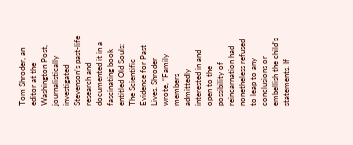Tom Shroder, an editor at the Washington Post, journalistically investigated Stevenson’s past-life research and documented it in a fascinating book entitled Old Souls: The Scientific Evidence for Past Lives. Shroder wrote, “Family members admittedly interested in and open to the possibility of reincarnation had nonetheless refused to leap to any conclusions or embellish the child’s statements. If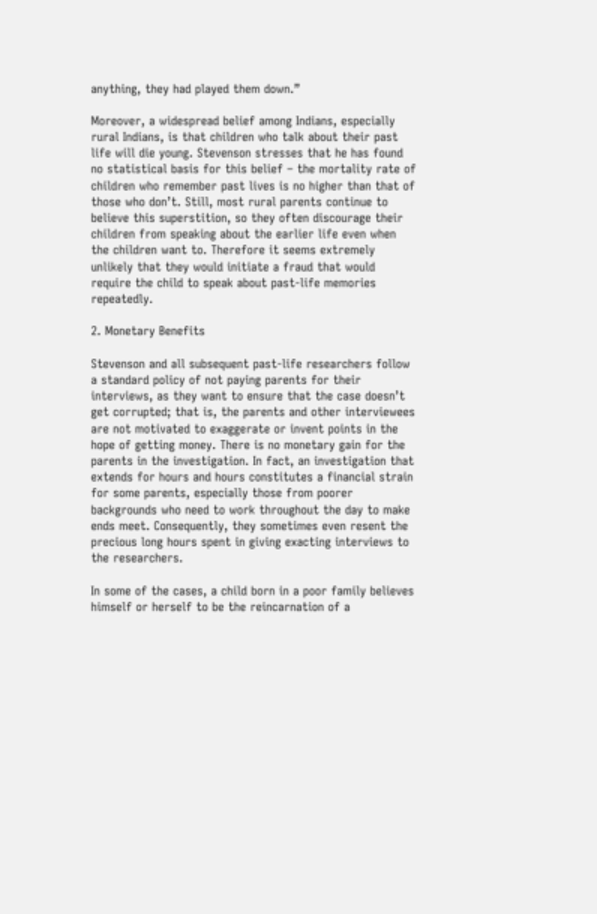anything, they had played them down.”

Moreover, a widespread belief among Indians, especially rural Indians, is that children who talk about their past life will die young. Stevenson stresses that he has found no statistical basis for this belief – the mortality rate of children who remember past lives is no higher than that of those who don’t. Still, most rural parents continue to believe this superstition, so they often discourage their children from speaking about the earlier life even when the children want to. Therefore it seems extremely unlikely that they would initiate a fraud that would require the child to speak about past-life memories repeatedly.

2. Monetary Benefits

Stevenson and all subsequent past-life researchers follow a standard policy of not paying parents for their interviews, as they want to ensure that the case doesn’t get corrupted; that is, the parents and other interviewees are not motivated to exaggerate or invent points in the hope of getting money. There is no monetary gain for the parents in the investigation. In fact, an investigation that extends for hours and hours constitutes a financial strain for some parents, especially those from poorer backgrounds who need to work throughout the day to make ends meet. Consequently, they sometimes even resent the precious long hours spent in giving exacting interviews to the researchers.

In some of the cases, a child born in a poor family believes himself or herself to be the reincarnation of a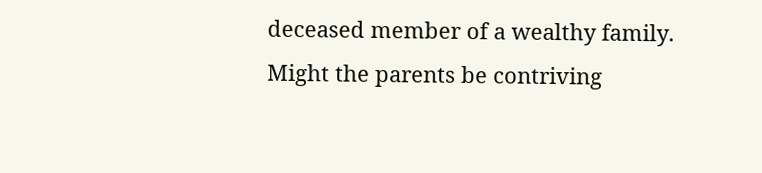deceased member of a wealthy family. Might the parents be contriving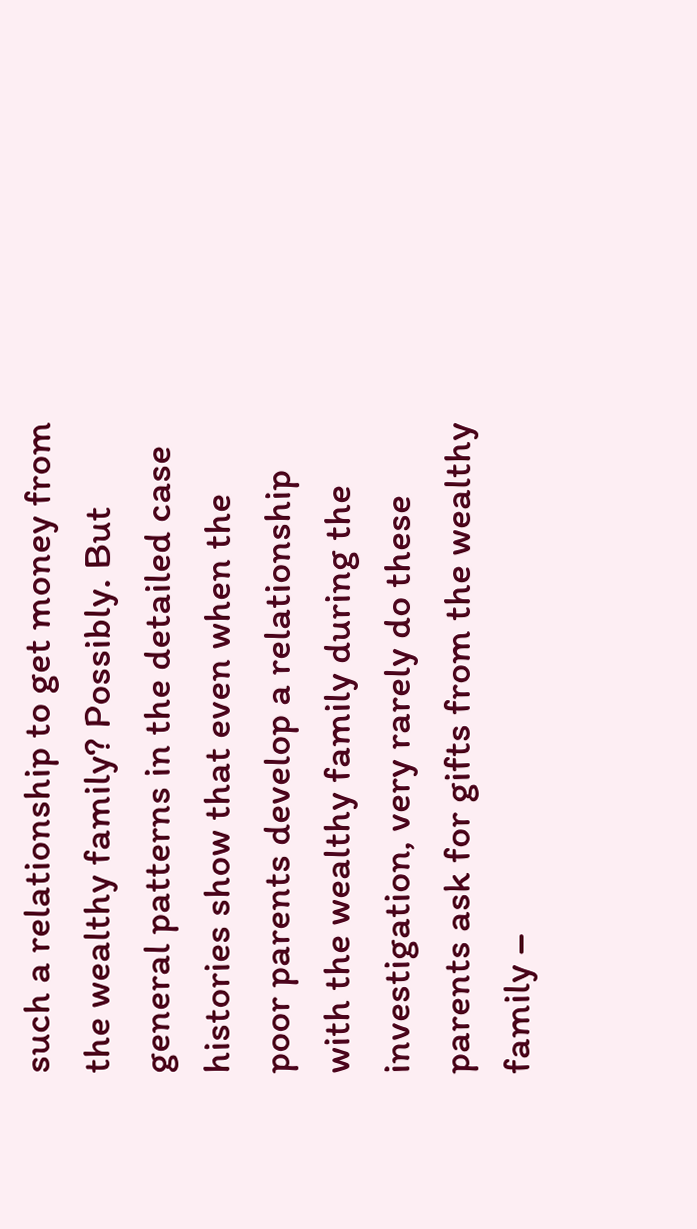such a relationship to get money from the wealthy family? Possibly. But general patterns in the detailed case histories show that even when the poor parents develop a relationship with the wealthy family during the investigation, very rarely do these parents ask for gifts from the wealthy family –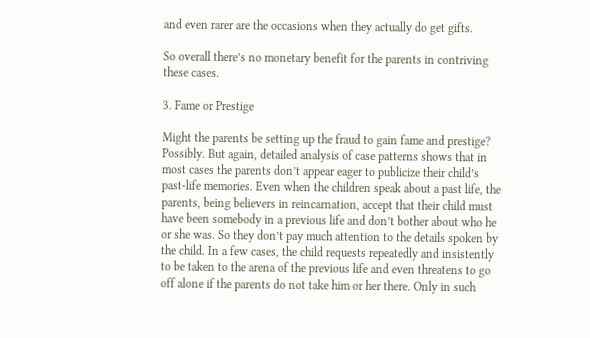and even rarer are the occasions when they actually do get gifts.

So overall there’s no monetary benefit for the parents in contriving these cases.

3. Fame or Prestige

Might the parents be setting up the fraud to gain fame and prestige? Possibly. But again, detailed analysis of case patterns shows that in most cases the parents don’t appear eager to publicize their child’s past-life memories. Even when the children speak about a past life, the parents, being believers in reincarnation, accept that their child must have been somebody in a previous life and don’t bother about who he or she was. So they don’t pay much attention to the details spoken by the child. In a few cases, the child requests repeatedly and insistently to be taken to the arena of the previous life and even threatens to go off alone if the parents do not take him or her there. Only in such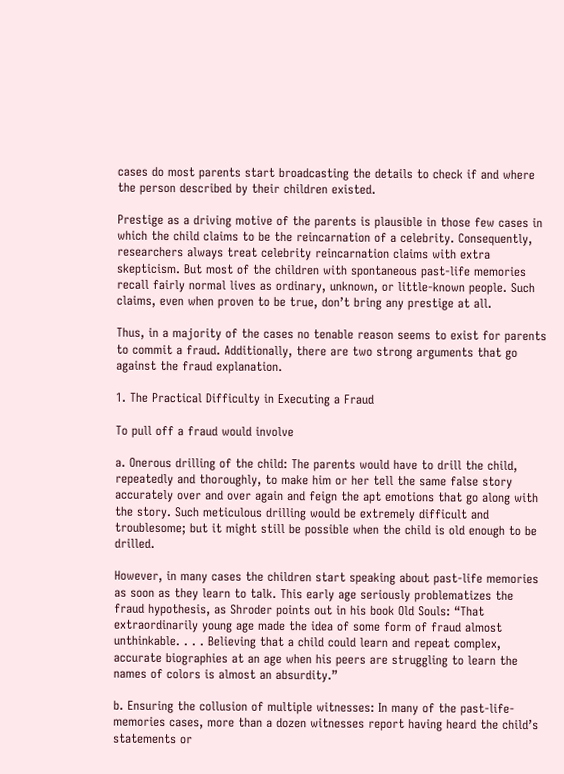cases do most parents start broadcasting the details to check if and where the person described by their children existed.

Prestige as a driving motive of the parents is plausible in those few cases in which the child claims to be the reincarnation of a celebrity. Consequently, researchers always treat celebrity reincarnation claims with extra skepticism. But most of the children with spontaneous past-life memories recall fairly normal lives as ordinary, unknown, or little-known people. Such claims, even when proven to be true, don’t bring any prestige at all.

Thus, in a majority of the cases no tenable reason seems to exist for parents to commit a fraud. Additionally, there are two strong arguments that go against the fraud explanation.

1. The Practical Difficulty in Executing a Fraud

To pull off a fraud would involve

a. Onerous drilling of the child: The parents would have to drill the child, repeatedly and thoroughly, to make him or her tell the same false story accurately over and over again and feign the apt emotions that go along with the story. Such meticulous drilling would be extremely difficult and troublesome; but it might still be possible when the child is old enough to be drilled.

However, in many cases the children start speaking about past-life memories as soon as they learn to talk. This early age seriously problematizes the fraud hypothesis, as Shroder points out in his book Old Souls: “That extraordinarily young age made the idea of some form of fraud almost unthinkable. . . . Believing that a child could learn and repeat complex, accurate biographies at an age when his peers are struggling to learn the names of colors is almost an absurdity.”

b. Ensuring the collusion of multiple witnesses: In many of the past-life-memories cases, more than a dozen witnesses report having heard the child’s statements or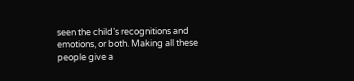seen the child’s recognitions and emotions, or both. Making all these people give a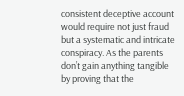consistent deceptive account would require not just fraud but a systematic and intricate conspiracy. As the parents don’t gain anything tangible by proving that the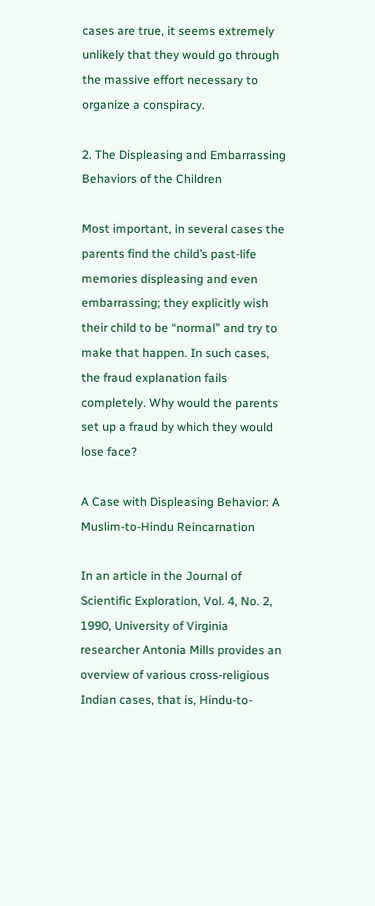cases are true, it seems extremely unlikely that they would go through the massive effort necessary to organize a conspiracy.

2. The Displeasing and Embarrassing Behaviors of the Children

Most important, in several cases the parents find the child’s past-life memories displeasing and even embarrassing; they explicitly wish their child to be “normal” and try to make that happen. In such cases, the fraud explanation fails completely. Why would the parents set up a fraud by which they would lose face?

A Case with Displeasing Behavior: A Muslim-to-Hindu Reincarnation

In an article in the Journal of Scientific Exploration, Vol. 4, No. 2, 1990, University of Virginia researcher Antonia Mills provides an overview of various cross-religious Indian cases, that is, Hindu-to-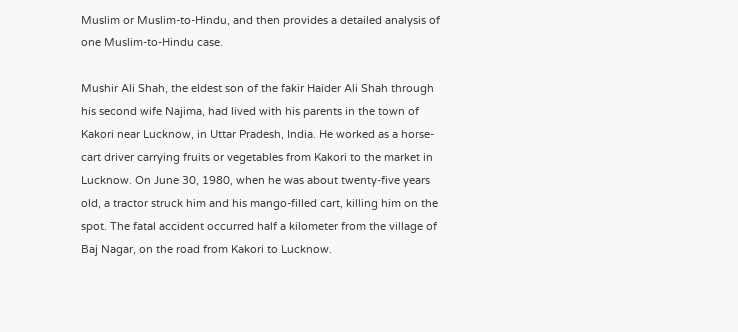Muslim or Muslim-to-Hindu, and then provides a detailed analysis of one Muslim-to-Hindu case.

Mushir Ali Shah, the eldest son of the fakir Haider Ali Shah through his second wife Najima, had lived with his parents in the town of Kakori near Lucknow, in Uttar Pradesh, India. He worked as a horse-cart driver carrying fruits or vegetables from Kakori to the market in Lucknow. On June 30, 1980, when he was about twenty-five years old, a tractor struck him and his mango-filled cart, killing him on the spot. The fatal accident occurred half a kilometer from the village of Baj Nagar, on the road from Kakori to Lucknow.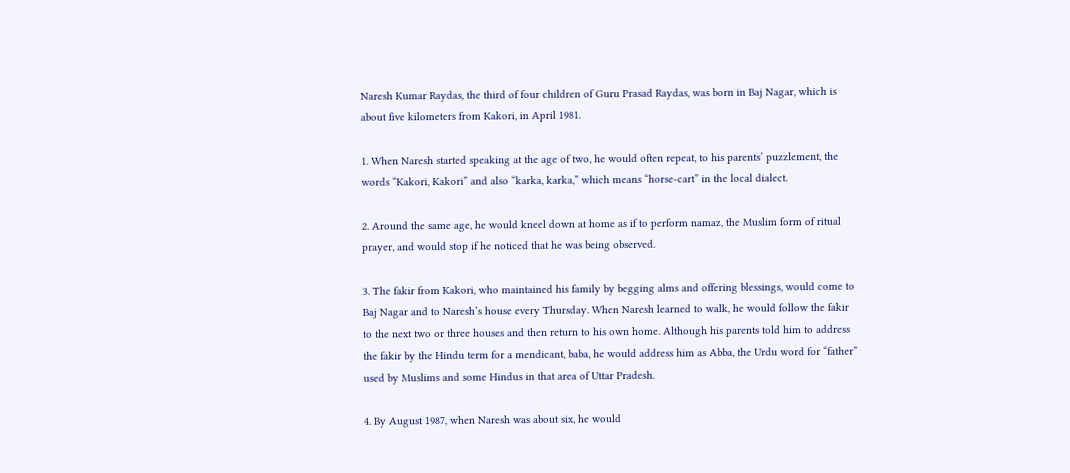Naresh Kumar Raydas, the third of four children of Guru Prasad Raydas, was born in Baj Nagar, which is about five kilometers from Kakori, in April 1981.

1. When Naresh started speaking at the age of two, he would often repeat, to his parents’ puzzlement, the words “Kakori, Kakori” and also “karka, karka,” which means “horse-cart” in the local dialect.

2. Around the same age, he would kneel down at home as if to perform namaz, the Muslim form of ritual prayer, and would stop if he noticed that he was being observed.

3. The fakir from Kakori, who maintained his family by begging alms and offering blessings, would come to Baj Nagar and to Naresh’s house every Thursday. When Naresh learned to walk, he would follow the fakir to the next two or three houses and then return to his own home. Although his parents told him to address the fakir by the Hindu term for a mendicant, baba, he would address him as Abba, the Urdu word for “father” used by Muslims and some Hindus in that area of Uttar Pradesh.

4. By August 1987, when Naresh was about six, he would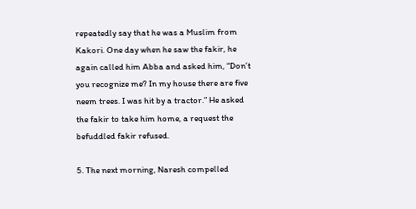repeatedly say that he was a Muslim from Kakori. One day when he saw the fakir, he again called him Abba and asked him, “Don’t you recognize me? In my house there are five neem trees. I was hit by a tractor.” He asked the fakir to take him home, a request the befuddled fakir refused.

5. The next morning, Naresh compelled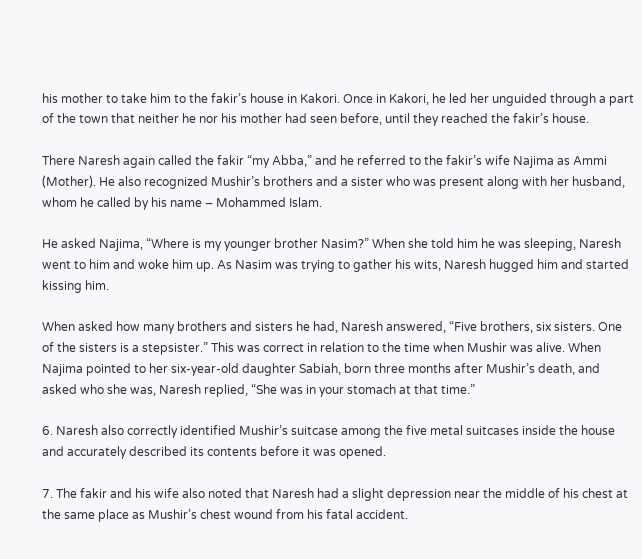his mother to take him to the fakir’s house in Kakori. Once in Kakori, he led her unguided through a part of the town that neither he nor his mother had seen before, until they reached the fakir’s house.

There Naresh again called the fakir “my Abba,” and he referred to the fakir’s wife Najima as Ammi (Mother). He also recognized Mushir’s brothers and a sister who was present along with her husband, whom he called by his name – Mohammed Islam.

He asked Najima, “Where is my younger brother Nasim?” When she told him he was sleeping, Naresh went to him and woke him up. As Nasim was trying to gather his wits, Naresh hugged him and started kissing him.

When asked how many brothers and sisters he had, Naresh answered, “Five brothers, six sisters. One of the sisters is a stepsister.” This was correct in relation to the time when Mushir was alive. When Najima pointed to her six-year-old daughter Sabiah, born three months after Mushir’s death, and asked who she was, Naresh replied, “She was in your stomach at that time.”

6. Naresh also correctly identified Mushir’s suitcase among the five metal suitcases inside the house and accurately described its contents before it was opened.

7. The fakir and his wife also noted that Naresh had a slight depression near the middle of his chest at the same place as Mushir’s chest wound from his fatal accident.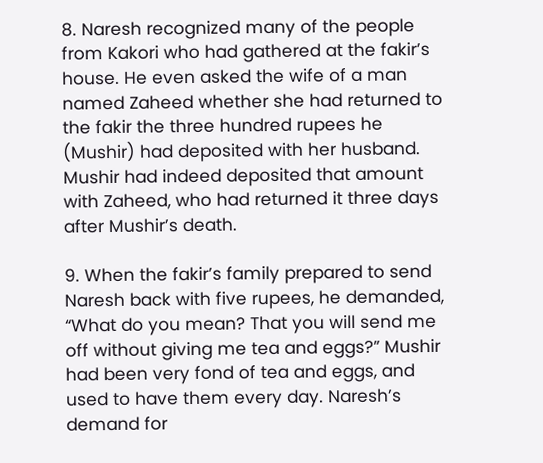8. Naresh recognized many of the people from Kakori who had gathered at the fakir’s house. He even asked the wife of a man named Zaheed whether she had returned to the fakir the three hundred rupees he (Mushir) had deposited with her husband. Mushir had indeed deposited that amount with Zaheed, who had returned it three days after Mushir’s death.

9. When the fakir’s family prepared to send Naresh back with five rupees, he demanded, “What do you mean? That you will send me off without giving me tea and eggs?” Mushir had been very fond of tea and eggs, and used to have them every day. Naresh’s demand for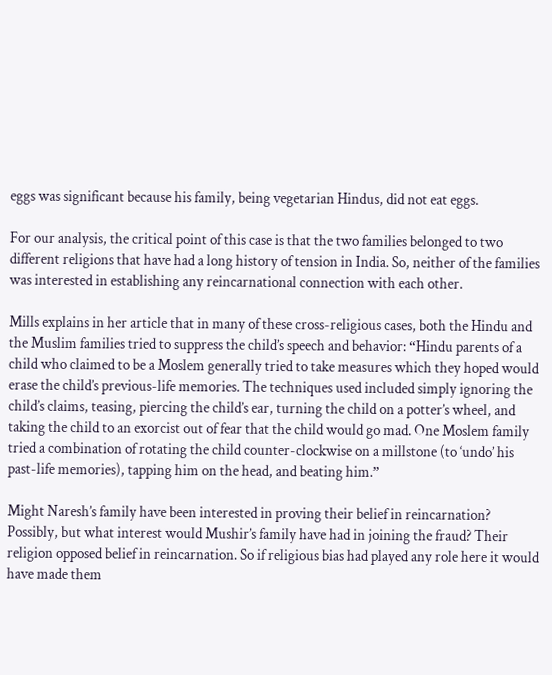eggs was significant because his family, being vegetarian Hindus, did not eat eggs.

For our analysis, the critical point of this case is that the two families belonged to two different religions that have had a long history of tension in India. So, neither of the families was interested in establishing any reincarnational connection with each other.

Mills explains in her article that in many of these cross-religious cases, both the Hindu and the Muslim families tried to suppress the child’s speech and behavior: “Hindu parents of a child who claimed to be a Moslem generally tried to take measures which they hoped would erase the child’s previous-life memories. The techniques used included simply ignoring the child’s claims, teasing, piercing the child’s ear, turning the child on a potter’s wheel, and taking the child to an exorcist out of fear that the child would go mad. One Moslem family tried a combination of rotating the child counter-clockwise on a millstone (to ‘undo’ his past-life memories), tapping him on the head, and beating him.”

Might Naresh’s family have been interested in proving their belief in reincarnation? Possibly, but what interest would Mushir’s family have had in joining the fraud? Their religion opposed belief in reincarnation. So if religious bias had played any role here it would have made them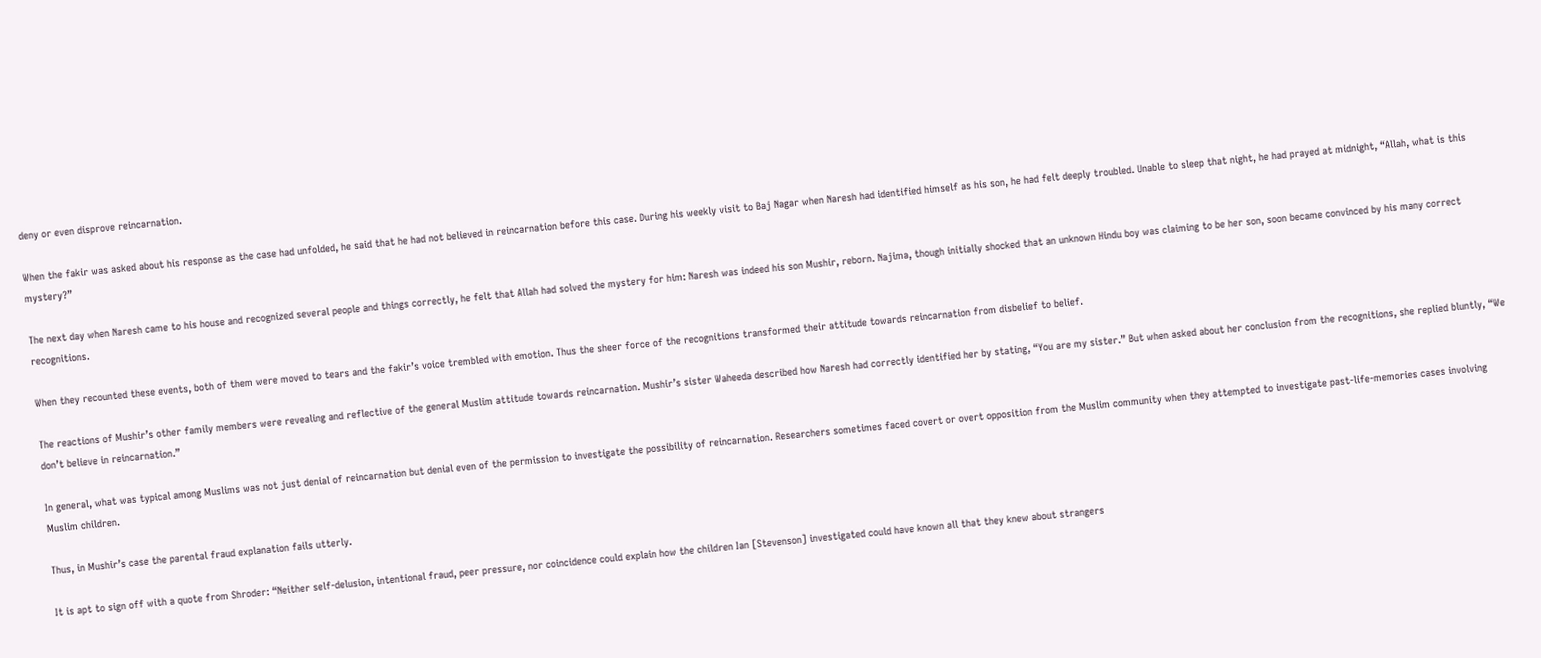deny or even disprove reincarnation.

When the fakir was asked about his response as the case had unfolded, he said that he had not believed in reincarnation before this case. During his weekly visit to Baj Nagar when Naresh had identified himself as his son, he had felt deeply troubled. Unable to sleep that night, he had prayed at midnight, “Allah, what is this mystery?”

The next day when Naresh came to his house and recognized several people and things correctly, he felt that Allah had solved the mystery for him: Naresh was indeed his son Mushir, reborn. Najima, though initially shocked that an unknown Hindu boy was claiming to be her son, soon became convinced by his many correct recognitions.

When they recounted these events, both of them were moved to tears and the fakir’s voice trembled with emotion. Thus the sheer force of the recognitions transformed their attitude towards reincarnation from disbelief to belief.

The reactions of Mushir’s other family members were revealing and reflective of the general Muslim attitude towards reincarnation. Mushir’s sister Waheeda described how Naresh had correctly identified her by stating, “You are my sister.” But when asked about her conclusion from the recognitions, she replied bluntly, “We don’t believe in reincarnation.”

In general, what was typical among Muslims was not just denial of reincarnation but denial even of the permission to investigate the possibility of reincarnation. Researchers sometimes faced covert or overt opposition from the Muslim community when they attempted to investigate past-life-memories cases involving Muslim children.

Thus, in Mushir’s case the parental fraud explanation fails utterly.

It is apt to sign off with a quote from Shroder: “Neither self-delusion, intentional fraud, peer pressure, nor coincidence could explain how the children Ian [Stevenson] investigated could have known all that they knew about strangers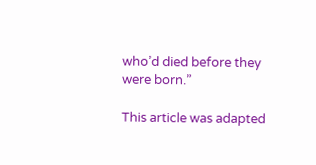who’d died before they were born.”

This article was adapted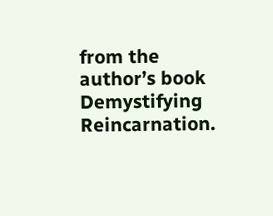from the author’s book Demystifying Reincarnation.